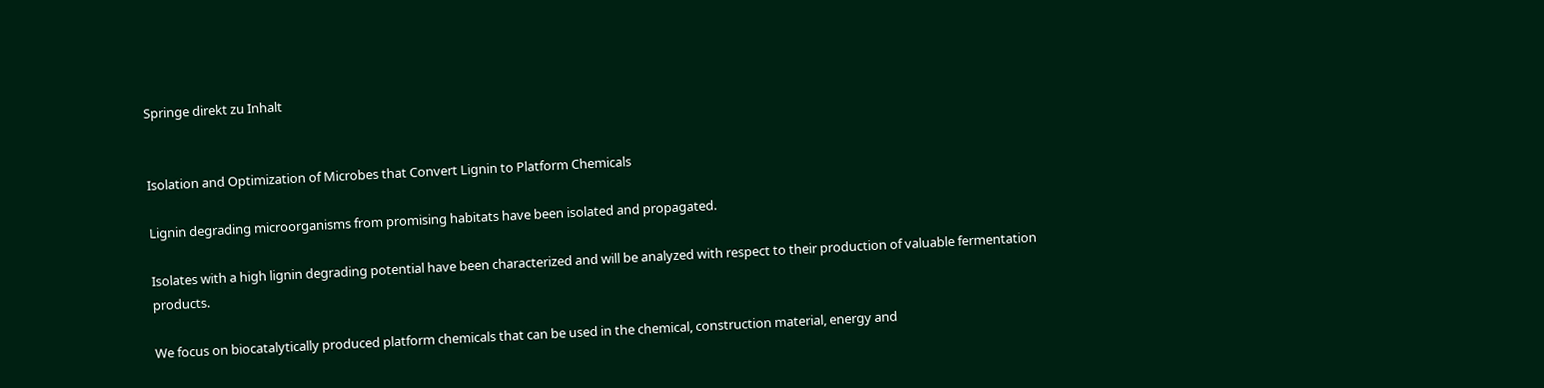Springe direkt zu Inhalt


Isolation and Optimization of Microbes that Convert Lignin to Platform Chemicals

Lignin degrading microorganisms from promising habitats have been isolated and propagated.

Isolates with a high lignin degrading potential have been characterized and will be analyzed with respect to their production of valuable fermentation products.

We focus on biocatalytically produced platform chemicals that can be used in the chemical, construction material, energy and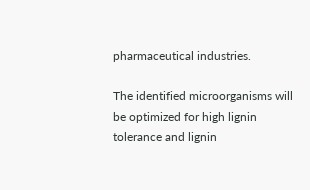pharmaceutical industries.

The identified microorganisms will be optimized for high lignin tolerance and lignin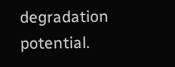degradation potential.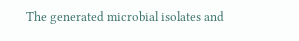The generated microbial isolates and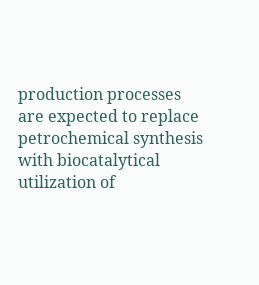production processes are expected to replace petrochemical synthesis with biocatalytical utilization of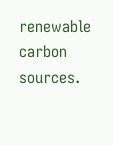renewable carbon sources.